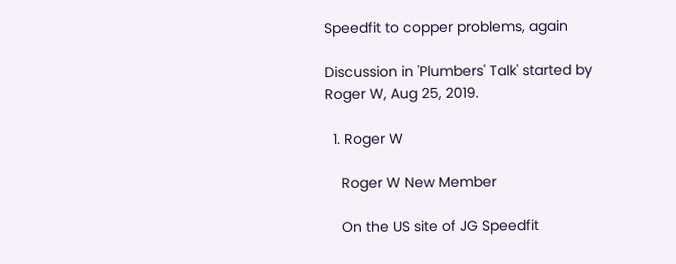Speedfit to copper problems, again

Discussion in 'Plumbers' Talk' started by Roger W, Aug 25, 2019.

  1. Roger W

    Roger W New Member

    On the US site of JG Speedfit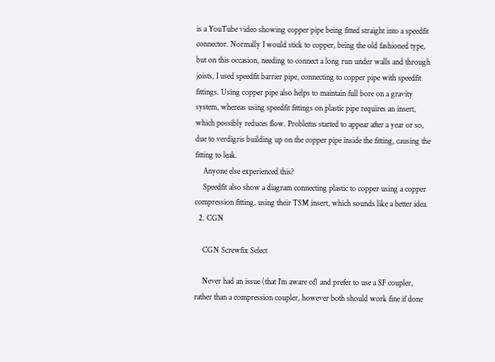is a YouTube video showing copper pipe being fitted straight into a speedfit connector. Normally I would stick to copper, being the old fashioned type, but on this occasion, needing to connect a long run under walls and through joists, I used speedfit barrier pipe, connecting to copper pipe with speedfit fittings. Using copper pipe also helps to maintain full bore on a gravity system, whereas using speedfit fittings on plastic pipe requires an insert, which possibly reduces flow. Problems started to appear after a year or so, due to verdigris building up on the copper pipe inside the fitting, causing the fitting to leak.
    Anyone else experienced this?
    Speedfit also show a diagram connecting plastic to copper using a copper compression fitting, using their TSM insert, which sounds like a better idea.
  2. CGN

    CGN Screwfix Select

    Never had an issue (that I’m aware of) and prefer to use a SF coupler, rather than a compression coupler, however both should work fine if done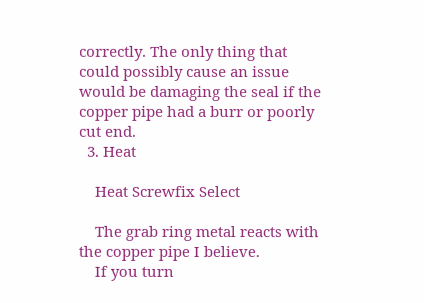correctly. The only thing that could possibly cause an issue would be damaging the seal if the copper pipe had a burr or poorly cut end.
  3. Heat

    Heat Screwfix Select

    The grab ring metal reacts with the copper pipe I believe.
    If you turn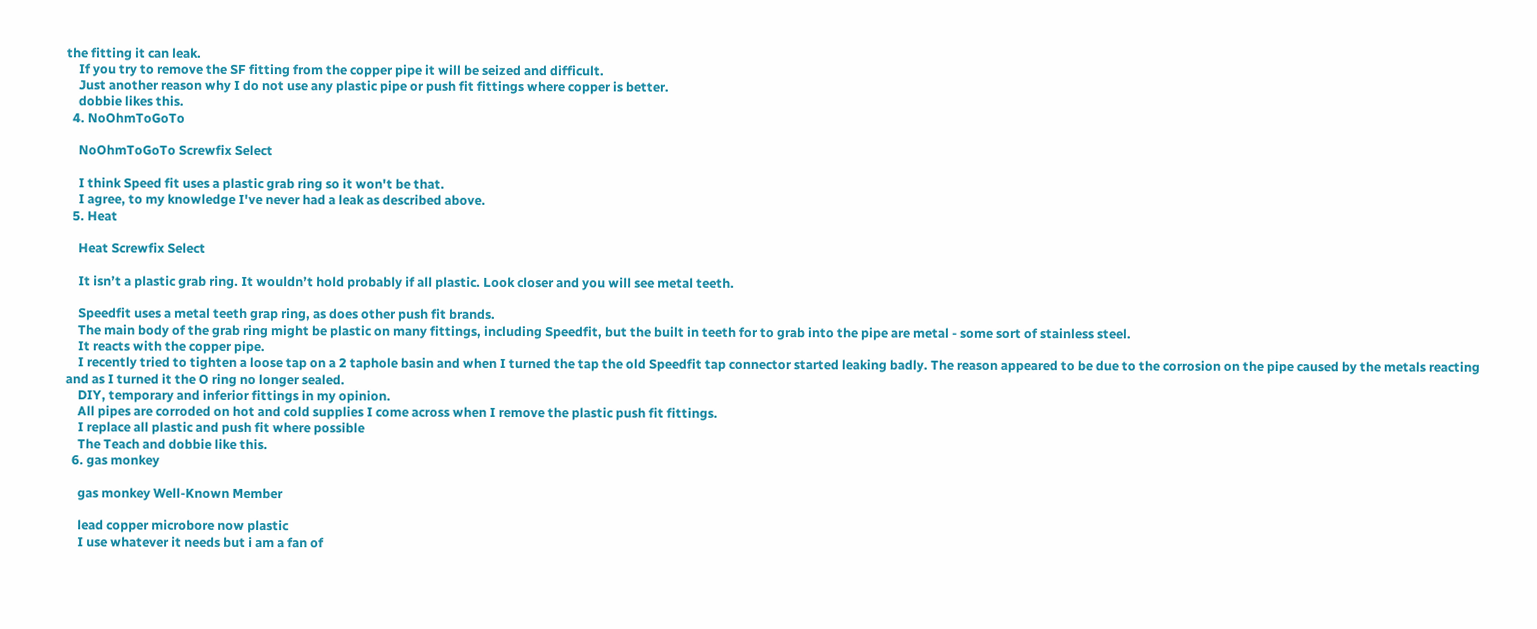the fitting it can leak.
    If you try to remove the SF fitting from the copper pipe it will be seized and difficult.
    Just another reason why I do not use any plastic pipe or push fit fittings where copper is better.
    dobbie likes this.
  4. NoOhmToGoTo

    NoOhmToGoTo Screwfix Select

    I think Speed fit uses a plastic grab ring so it won't be that.
    I agree, to my knowledge I've never had a leak as described above.
  5. Heat

    Heat Screwfix Select

    It isn’t a plastic grab ring. It wouldn’t hold probably if all plastic. Look closer and you will see metal teeth.

    Speedfit uses a metal teeth grap ring, as does other push fit brands.
    The main body of the grab ring might be plastic on many fittings, including Speedfit, but the built in teeth for to grab into the pipe are metal - some sort of stainless steel.
    It reacts with the copper pipe.
    I recently tried to tighten a loose tap on a 2 taphole basin and when I turned the tap the old Speedfit tap connector started leaking badly. The reason appeared to be due to the corrosion on the pipe caused by the metals reacting and as I turned it the O ring no longer sealed.
    DIY, temporary and inferior fittings in my opinion.
    All pipes are corroded on hot and cold supplies I come across when I remove the plastic push fit fittings.
    I replace all plastic and push fit where possible
    The Teach and dobbie like this.
  6. gas monkey

    gas monkey Well-Known Member

    lead copper microbore now plastic
    I use whatever it needs but i am a fan of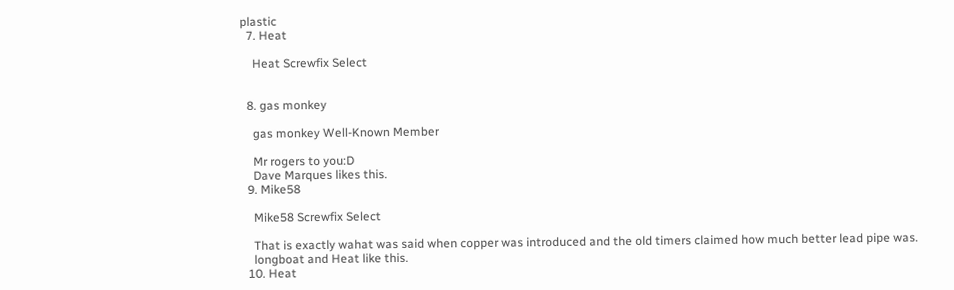plastic
  7. Heat

    Heat Screwfix Select


  8. gas monkey

    gas monkey Well-Known Member

    Mr rogers to you:D
    Dave Marques likes this.
  9. Mike58

    Mike58 Screwfix Select

    That is exactly wahat was said when copper was introduced and the old timers claimed how much better lead pipe was.
    longboat and Heat like this.
  10. Heat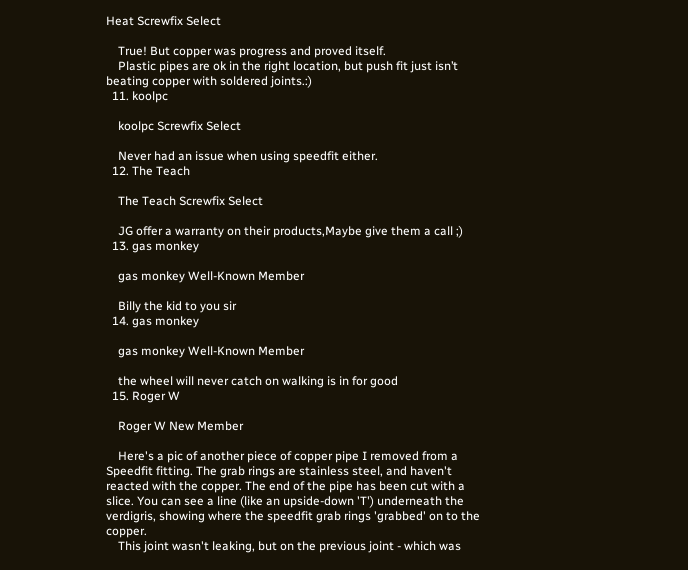Heat Screwfix Select

    True! But copper was progress and proved itself.
    Plastic pipes are ok in the right location, but push fit just isn’t beating copper with soldered joints.:)
  11. koolpc

    koolpc Screwfix Select

    Never had an issue when using speedfit either.
  12. The Teach

    The Teach Screwfix Select

    JG offer a warranty on their products,Maybe give them a call ;)
  13. gas monkey

    gas monkey Well-Known Member

    Billy the kid to you sir
  14. gas monkey

    gas monkey Well-Known Member

    the wheel will never catch on walking is in for good
  15. Roger W

    Roger W New Member

    Here's a pic of another piece of copper pipe I removed from a Speedfit fitting. The grab rings are stainless steel, and haven't reacted with the copper. The end of the pipe has been cut with a slice. You can see a line (like an upside-down 'T') underneath the verdigris, showing where the speedfit grab rings 'grabbed' on to the copper.
    This joint wasn't leaking, but on the previous joint - which was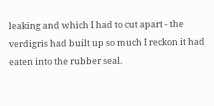leaking and which I had to cut apart - the verdigris had built up so much I reckon it had eaten into the rubber seal.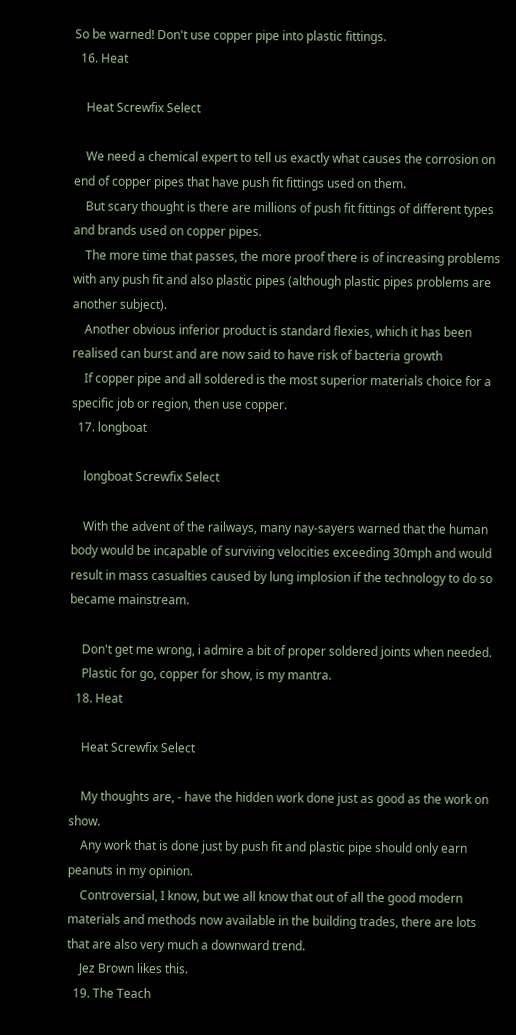So be warned! Don't use copper pipe into plastic fittings.
  16. Heat

    Heat Screwfix Select

    We need a chemical expert to tell us exactly what causes the corrosion on end of copper pipes that have push fit fittings used on them.
    But scary thought is there are millions of push fit fittings of different types and brands used on copper pipes.
    The more time that passes, the more proof there is of increasing problems with any push fit and also plastic pipes (although plastic pipes problems are another subject).
    Another obvious inferior product is standard flexies, which it has been realised can burst and are now said to have risk of bacteria growth
    If copper pipe and all soldered is the most superior materials choice for a specific job or region, then use copper.
  17. longboat

    longboat Screwfix Select

    With the advent of the railways, many nay-sayers warned that the human body would be incapable of surviving velocities exceeding 30mph and would result in mass casualties caused by lung implosion if the technology to do so became mainstream.

    Don't get me wrong, i admire a bit of proper soldered joints when needed.
    Plastic for go, copper for show, is my mantra.
  18. Heat

    Heat Screwfix Select

    My thoughts are, - have the hidden work done just as good as the work on show.
    Any work that is done just by push fit and plastic pipe should only earn peanuts in my opinion.
    Controversial, I know, but we all know that out of all the good modern materials and methods now available in the building trades, there are lots that are also very much a downward trend.
    Jez Brown likes this.
  19. The Teach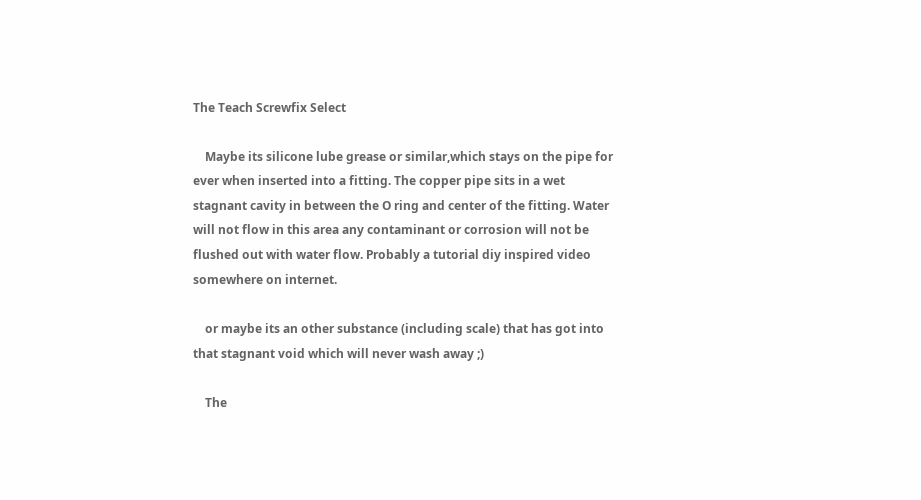The Teach Screwfix Select

    Maybe its silicone lube grease or similar,which stays on the pipe for ever when inserted into a fitting. The copper pipe sits in a wet stagnant cavity in between the O ring and center of the fitting. Water will not flow in this area any contaminant or corrosion will not be flushed out with water flow. Probably a tutorial diy inspired video somewhere on internet.

    or maybe its an other substance (including scale) that has got into that stagnant void which will never wash away ;)

    The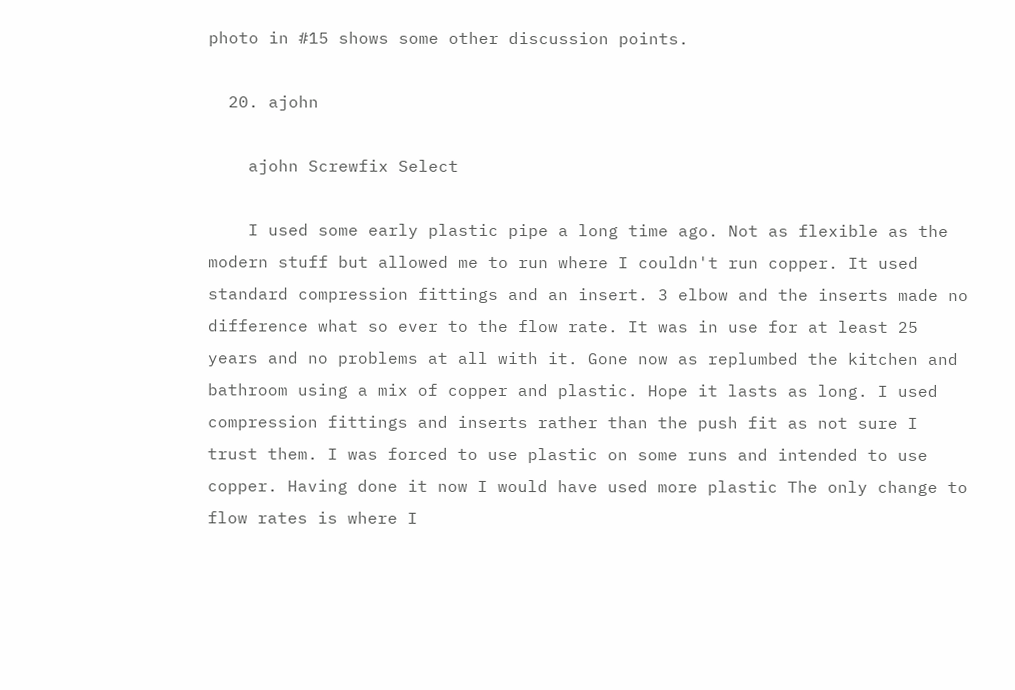photo in #15 shows some other discussion points.

  20. ajohn

    ajohn Screwfix Select

    I used some early plastic pipe a long time ago. Not as flexible as the modern stuff but allowed me to run where I couldn't run copper. It used standard compression fittings and an insert. 3 elbow and the inserts made no difference what so ever to the flow rate. It was in use for at least 25 years and no problems at all with it. Gone now as replumbed the kitchen and bathroom using a mix of copper and plastic. Hope it lasts as long. I used compression fittings and inserts rather than the push fit as not sure I trust them. I was forced to use plastic on some runs and intended to use copper. Having done it now I would have used more plastic The only change to flow rates is where I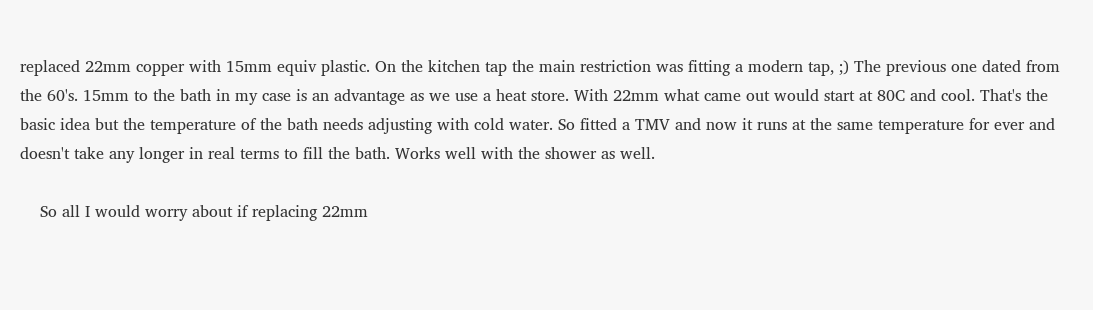replaced 22mm copper with 15mm equiv plastic. On the kitchen tap the main restriction was fitting a modern tap, ;) The previous one dated from the 60's. 15mm to the bath in my case is an advantage as we use a heat store. With 22mm what came out would start at 80C and cool. That's the basic idea but the temperature of the bath needs adjusting with cold water. So fitted a TMV and now it runs at the same temperature for ever and doesn't take any longer in real terms to fill the bath. Works well with the shower as well.

    So all I would worry about if replacing 22mm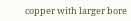copper with larger bore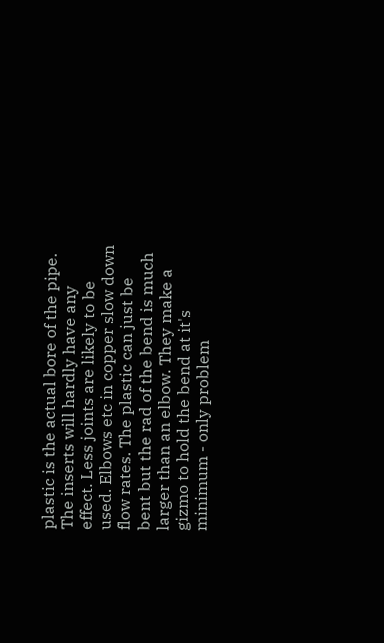plastic is the actual bore of the pipe. The inserts will hardly have any effect. Less joints are likely to be used. Elbows etc in copper slow down flow rates. The plastic can just be bent but the rad of the bend is much larger than an elbow. They make a gizmo to hold the bend at it's minimum - only problem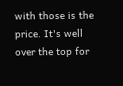with those is the price. It's well over the top for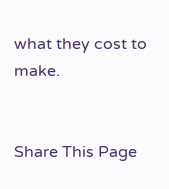what they cost to make.


Share This Page